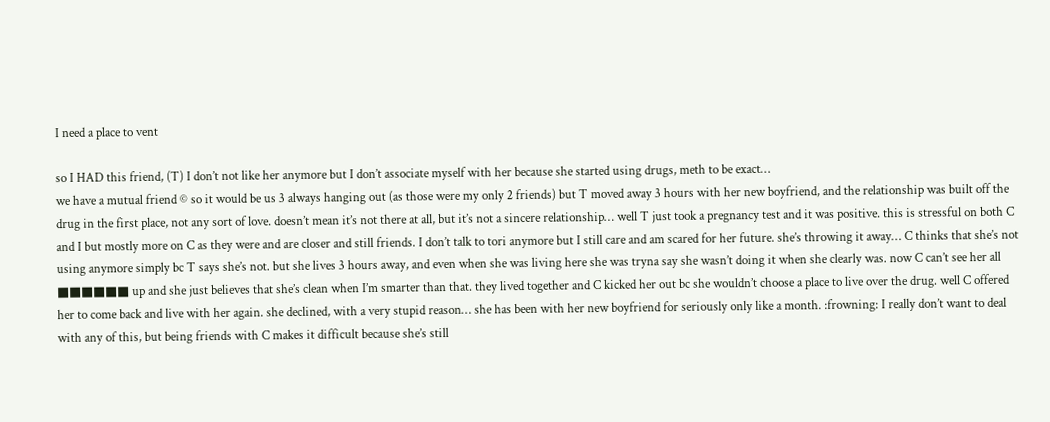I need a place to vent

so I HAD this friend, (T) I don’t not like her anymore but I don’t associate myself with her because she started using drugs, meth to be exact…
we have a mutual friend © so it would be us 3 always hanging out (as those were my only 2 friends) but T moved away 3 hours with her new boyfriend, and the relationship was built off the drug in the first place, not any sort of love. doesn’t mean it’s not there at all, but it’s not a sincere relationship… well T just took a pregnancy test and it was positive. this is stressful on both C and I but mostly more on C as they were and are closer and still friends. I don’t talk to tori anymore but I still care and am scared for her future. she’s throwing it away… C thinks that she’s not using anymore simply bc T says she’s not. but she lives 3 hours away, and even when she was living here she was tryna say she wasn’t doing it when she clearly was. now C can’t see her all ■■■■■■ up and she just believes that she’s clean when I’m smarter than that. they lived together and C kicked her out bc she wouldn’t choose a place to live over the drug. well C offered her to come back and live with her again. she declined, with a very stupid reason… she has been with her new boyfriend for seriously only like a month. :frowning: I really don’t want to deal with any of this, but being friends with C makes it difficult because she’s still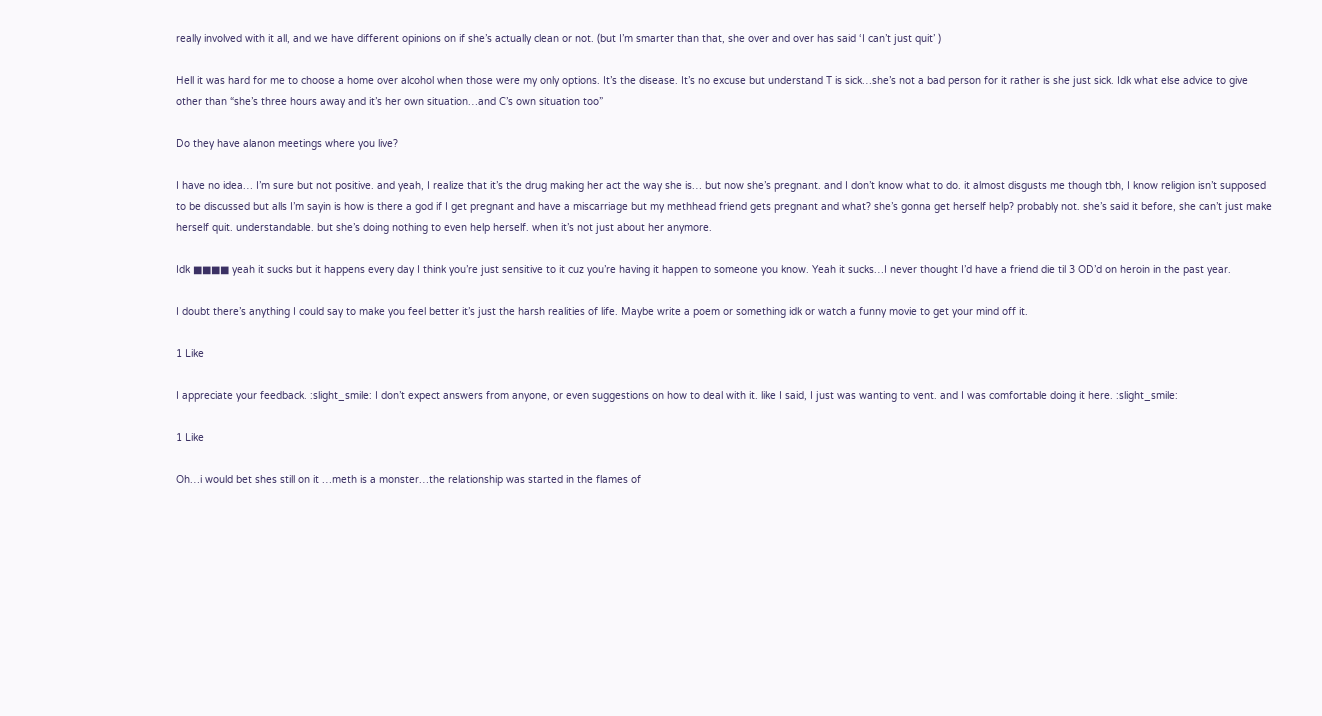really involved with it all, and we have different opinions on if she’s actually clean or not. (but I’m smarter than that, she over and over has said ‘I can’t just quit’ )

Hell it was hard for me to choose a home over alcohol when those were my only options. It’s the disease. It’s no excuse but understand T is sick…she’s not a bad person for it rather is she just sick. Idk what else advice to give other than “she’s three hours away and it’s her own situation…and C’s own situation too”

Do they have alanon meetings where you live?

I have no idea… I’m sure but not positive. and yeah, I realize that it’s the drug making her act the way she is… but now she’s pregnant. and I don’t know what to do. it almost disgusts me though tbh, I know religion isn’t supposed to be discussed but alls I’m sayin is how is there a god if I get pregnant and have a miscarriage but my methhead friend gets pregnant and what? she’s gonna get herself help? probably not. she’s said it before, she can’t just make herself quit. understandable. but she’s doing nothing to even help herself. when it’s not just about her anymore.

Idk ■■■■ yeah it sucks but it happens every day I think you’re just sensitive to it cuz you’re having it happen to someone you know. Yeah it sucks…I never thought I’d have a friend die til 3 OD’d on heroin in the past year.

I doubt there’s anything I could say to make you feel better it’s just the harsh realities of life. Maybe write a poem or something idk or watch a funny movie to get your mind off it.

1 Like

I appreciate your feedback. :slight_smile: I don’t expect answers from anyone, or even suggestions on how to deal with it. like I said, I just was wanting to vent. and I was comfortable doing it here. :slight_smile:

1 Like

Oh…i would bet shes still on it …meth is a monster…the relationship was started in the flames of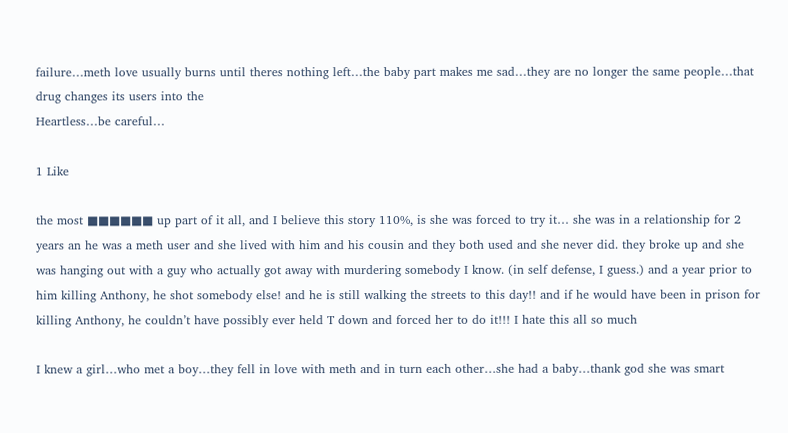failure…meth love usually burns until theres nothing left…the baby part makes me sad…they are no longer the same people…that drug changes its users into the
Heartless…be careful…

1 Like

the most ■■■■■■ up part of it all, and I believe this story 110%, is she was forced to try it… she was in a relationship for 2 years an he was a meth user and she lived with him and his cousin and they both used and she never did. they broke up and she was hanging out with a guy who actually got away with murdering somebody I know. (in self defense, I guess.) and a year prior to him killing Anthony, he shot somebody else! and he is still walking the streets to this day!! and if he would have been in prison for killing Anthony, he couldn’t have possibly ever held T down and forced her to do it!!! I hate this all so much

I knew a girl…who met a boy…they fell in love with meth and in turn each other…she had a baby…thank god she was smart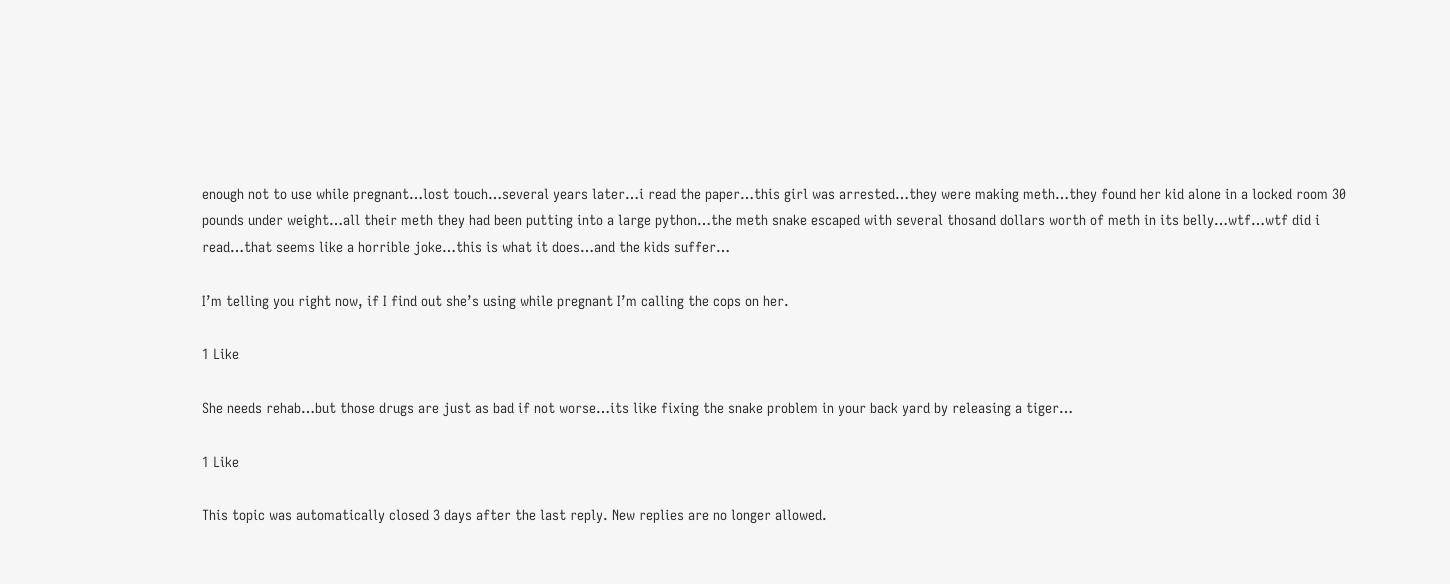enough not to use while pregnant…lost touch…several years later…i read the paper…this girl was arrested…they were making meth…they found her kid alone in a locked room 30 pounds under weight…all their meth they had been putting into a large python…the meth snake escaped with several thosand dollars worth of meth in its belly…wtf…wtf did i read…that seems like a horrible joke…this is what it does…and the kids suffer…

I’m telling you right now, if I find out she’s using while pregnant I’m calling the cops on her.

1 Like

She needs rehab…but those drugs are just as bad if not worse…its like fixing the snake problem in your back yard by releasing a tiger…

1 Like

This topic was automatically closed 3 days after the last reply. New replies are no longer allowed.